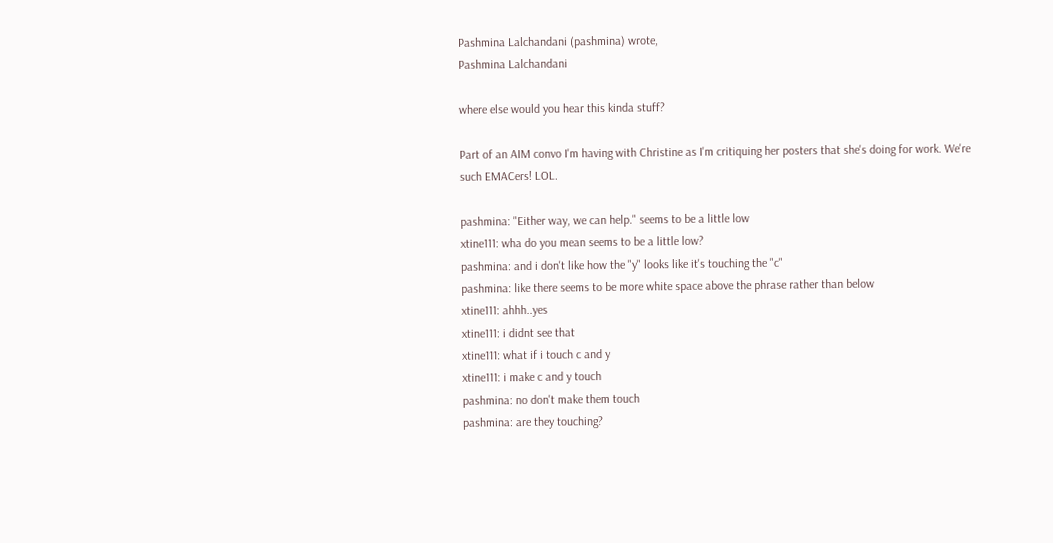Pashmina Lalchandani (pashmina) wrote,
Pashmina Lalchandani

where else would you hear this kinda stuff?

Part of an AIM convo I'm having with Christine as I'm critiquing her posters that she's doing for work. We're such EMACers! LOL.

pashmina: "Either way, we can help." seems to be a little low
xtine111: wha do you mean seems to be a little low?
pashmina: and i don't like how the "y" looks like it's touching the "c"
pashmina: like there seems to be more white space above the phrase rather than below
xtine111: ahhh..yes
xtine111: i didnt see that
xtine111: what if i touch c and y
xtine111: i make c and y touch
pashmina: no don't make them touch
pashmina: are they touching?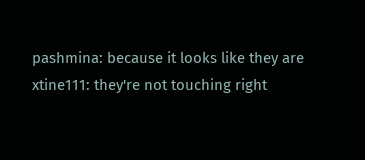pashmina: because it looks like they are
xtine111: they're not touching right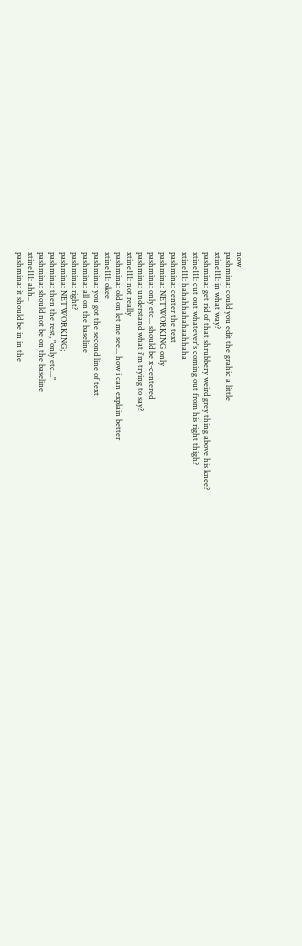now
pashmina: could you edit the grahic a little
xtine111: in what way?
pashmina: get rid of that shrubbery weird grey thing above his knee?
xtine111: cut out whatever's coming out from his right thigh?
xtine111: hahahhahahaahhaha
pashmina: center the text
pashmina: NETWORKING only
pashmina: only etc... should be x-centered
pashmina: understand what i'm trying to say?
xtine111: not really
pashmina: old on let me see... how i can explain better
xtine111: okee
pashmina: you got the second line of text
pashmina: all on the baseline
pashmina: right?
pashmina: NETWORKING;
pashmina: then the rest, "only etc..."
pashmina: should not be on the baseline
xtine111: ahh..
pashmina: it should be in in the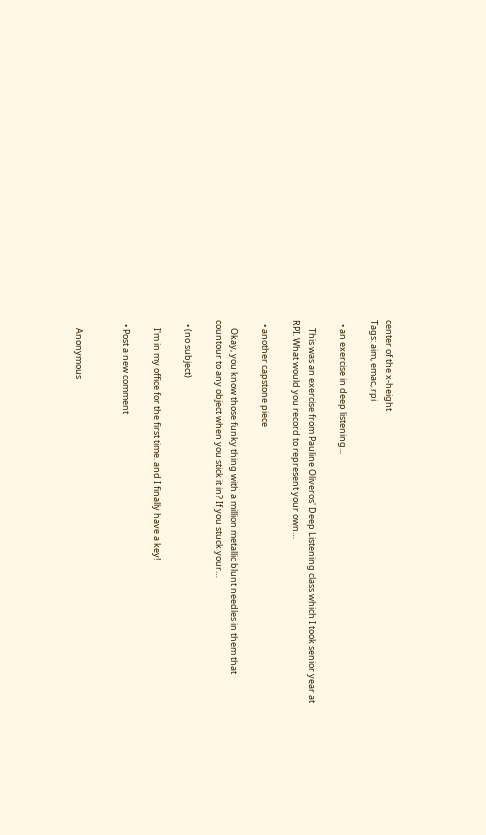center of the x-height
Tags: aim, emac, rpi

  • an exercise in deep listening...

    This was an exercise from Pauline Oliveros' Deep Listening class which I took senior year at RPI. What would you record to represent your own…

  • another capstone piece

    Okay, you know those funky thing with a million metallic blunt needles in them that countour to any object when you stick it in? If you stuck your…

  • (no subject)

    I'm in my office for the first time. and I finally have a key!

  • Post a new comment


    Anonymous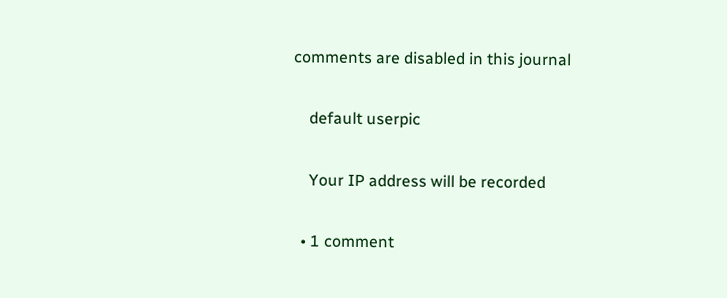comments are disabled in this journal

    default userpic

    Your IP address will be recorded

  • 1 comment